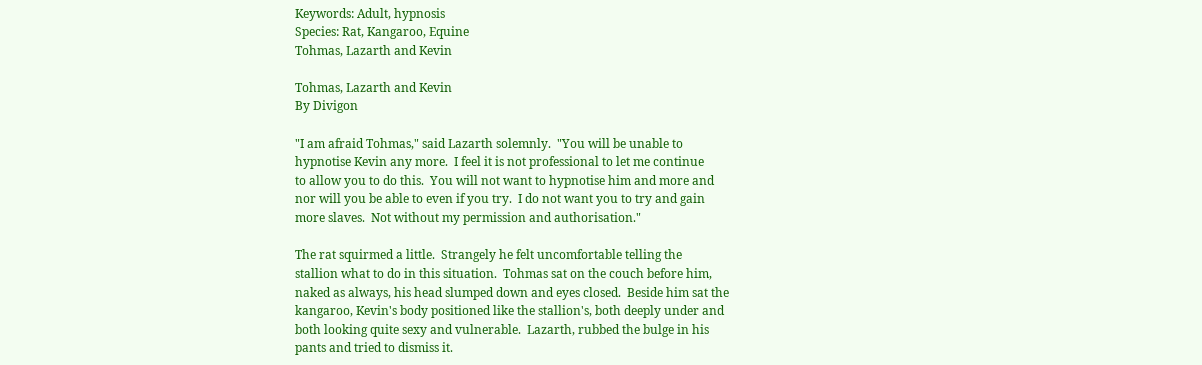Keywords: Adult, hypnosis
Species: Rat, Kangaroo, Equine
Tohmas, Lazarth and Kevin

Tohmas, Lazarth and Kevin
By Divigon

"I am afraid Tohmas," said Lazarth solemnly.  "You will be unable to
hypnotise Kevin any more.  I feel it is not professional to let me continue
to allow you to do this.  You will not want to hypnotise him and more and
nor will you be able to even if you try.  I do not want you to try and gain
more slaves.  Not without my permission and authorisation."

The rat squirmed a little.  Strangely he felt uncomfortable telling the
stallion what to do in this situation.  Tohmas sat on the couch before him,
naked as always, his head slumped down and eyes closed.  Beside him sat the
kangaroo, Kevin's body positioned like the stallion's, both deeply under and
both looking quite sexy and vulnerable.  Lazarth, rubbed the bulge in his
pants and tried to dismiss it.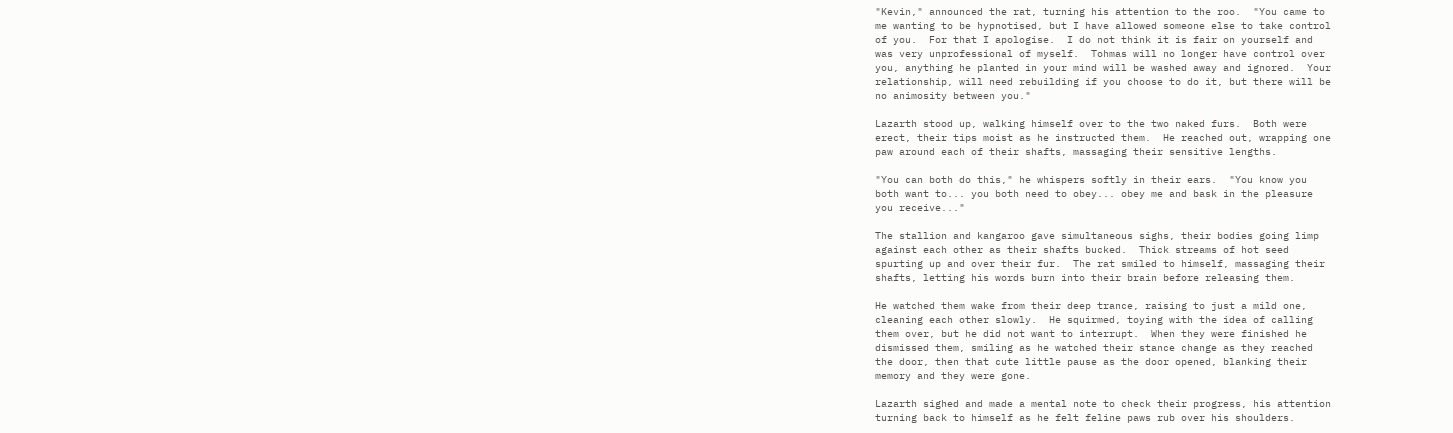"Kevin," announced the rat, turning his attention to the roo.  "You came to
me wanting to be hypnotised, but I have allowed someone else to take control
of you.  For that I apologise.  I do not think it is fair on yourself and
was very unprofessional of myself.  Tohmas will no longer have control over
you, anything he planted in your mind will be washed away and ignored.  Your
relationship, will need rebuilding if you choose to do it, but there will be
no animosity between you."

Lazarth stood up, walking himself over to the two naked furs.  Both were
erect, their tips moist as he instructed them.  He reached out, wrapping one
paw around each of their shafts, massaging their sensitive lengths.

"You can both do this," he whispers softly in their ears.  "You know you
both want to... you both need to obey... obey me and bask in the pleasure
you receive..."

The stallion and kangaroo gave simultaneous sighs, their bodies going limp
against each other as their shafts bucked.  Thick streams of hot seed
spurting up and over their fur.  The rat smiled to himself, massaging their
shafts, letting his words burn into their brain before releasing them.

He watched them wake from their deep trance, raising to just a mild one,
cleaning each other slowly.  He squirmed, toying with the idea of calling
them over, but he did not want to interrupt.  When they were finished he
dismissed them, smiling as he watched their stance change as they reached
the door, then that cute little pause as the door opened, blanking their
memory and they were gone.

Lazarth sighed and made a mental note to check their progress, his attention
turning back to himself as he felt feline paws rub over his shoulders.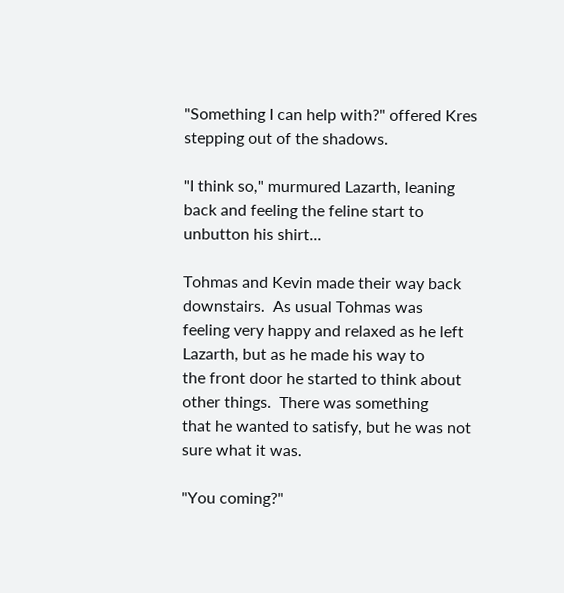"Something I can help with?" offered Kres stepping out of the shadows.

"I think so," murmured Lazarth, leaning back and feeling the feline start to
unbutton his shirt...

Tohmas and Kevin made their way back downstairs.  As usual Tohmas was
feeling very happy and relaxed as he left Lazarth, but as he made his way to
the front door he started to think about other things.  There was something
that he wanted to satisfy, but he was not sure what it was.

"You coming?"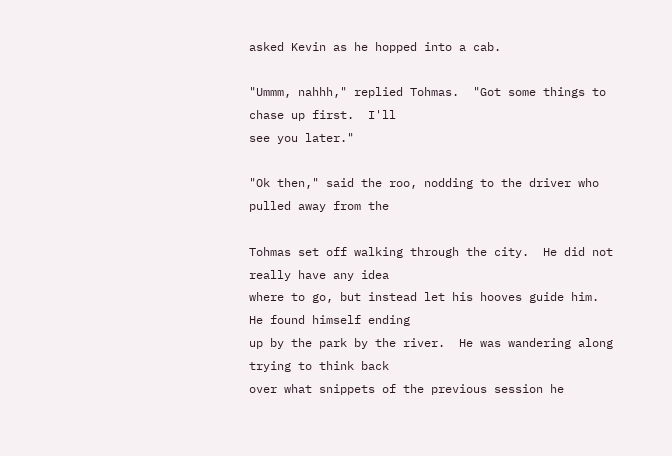asked Kevin as he hopped into a cab.

"Ummm, nahhh," replied Tohmas.  "Got some things to chase up first.  I'll
see you later."

"Ok then," said the roo, nodding to the driver who pulled away from the

Tohmas set off walking through the city.  He did not really have any idea
where to go, but instead let his hooves guide him.  He found himself ending
up by the park by the river.  He was wandering along trying to think back
over what snippets of the previous session he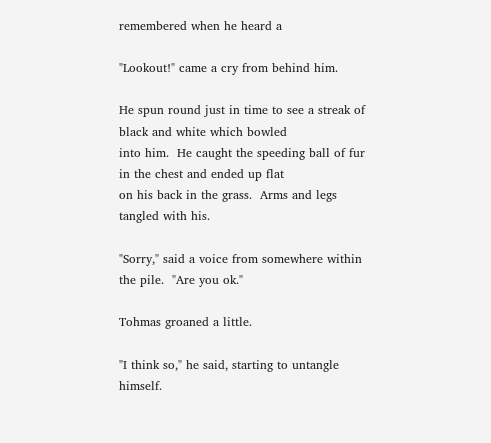remembered when he heard a

"Lookout!" came a cry from behind him.

He spun round just in time to see a streak of black and white which bowled
into him.  He caught the speeding ball of fur in the chest and ended up flat
on his back in the grass.  Arms and legs tangled with his.

"Sorry," said a voice from somewhere within the pile.  "Are you ok."

Tohmas groaned a little.

"I think so," he said, starting to untangle himself.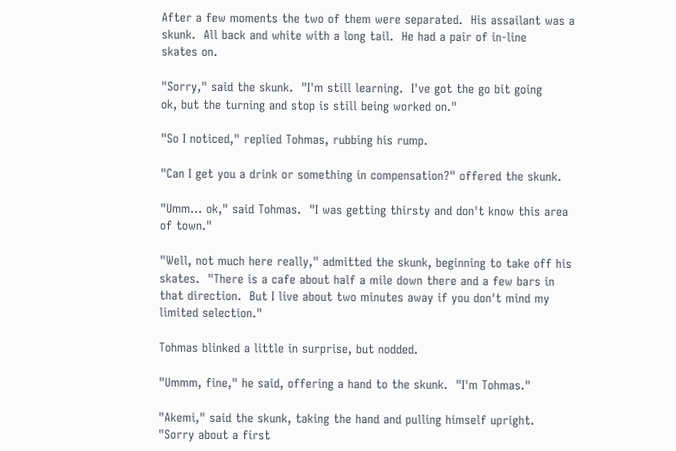After a few moments the two of them were separated.  His assailant was a
skunk.  All back and white with a long tail.  He had a pair of in-line
skates on.

"Sorry," said the skunk.  "I'm still learning.  I've got the go bit going
ok, but the turning and stop is still being worked on."

"So I noticed," replied Tohmas, rubbing his rump.

"Can I get you a drink or something in compensation?" offered the skunk.

"Umm... ok," said Tohmas.  "I was getting thirsty and don't know this area
of town."

"Well, not much here really," admitted the skunk, beginning to take off his
skates.  "There is a cafe about half a mile down there and a few bars in
that direction.  But I live about two minutes away if you don't mind my
limited selection."

Tohmas blinked a little in surprise, but nodded.

"Ummm, fine," he said, offering a hand to the skunk.  "I'm Tohmas."

"Akemi," said the skunk, taking the hand and pulling himself upright.
"Sorry about a first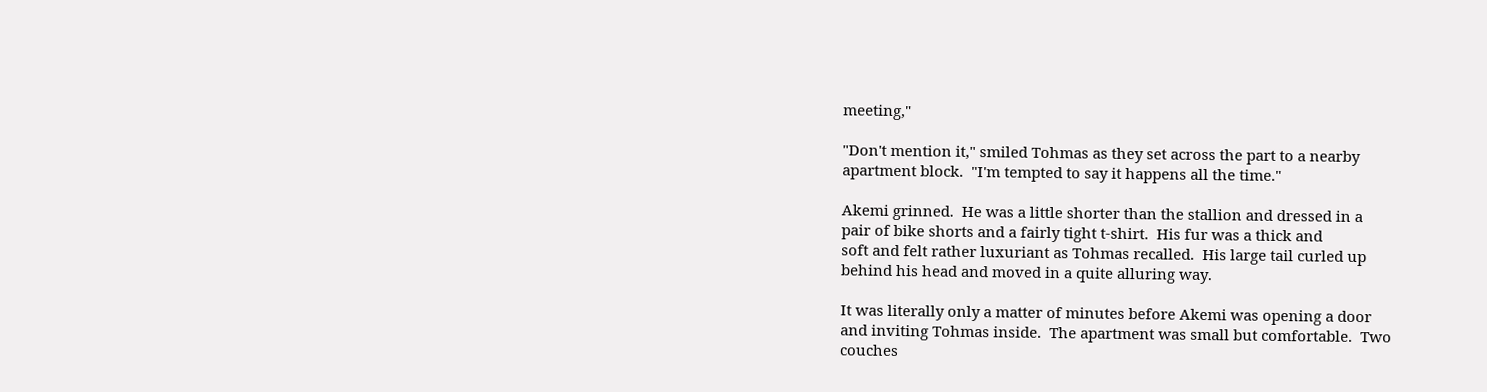meeting,"

"Don't mention it," smiled Tohmas as they set across the part to a nearby
apartment block.  "I'm tempted to say it happens all the time."

Akemi grinned.  He was a little shorter than the stallion and dressed in a
pair of bike shorts and a fairly tight t-shirt.  His fur was a thick and
soft and felt rather luxuriant as Tohmas recalled.  His large tail curled up
behind his head and moved in a quite alluring way.

It was literally only a matter of minutes before Akemi was opening a door
and inviting Tohmas inside.  The apartment was small but comfortable.  Two
couches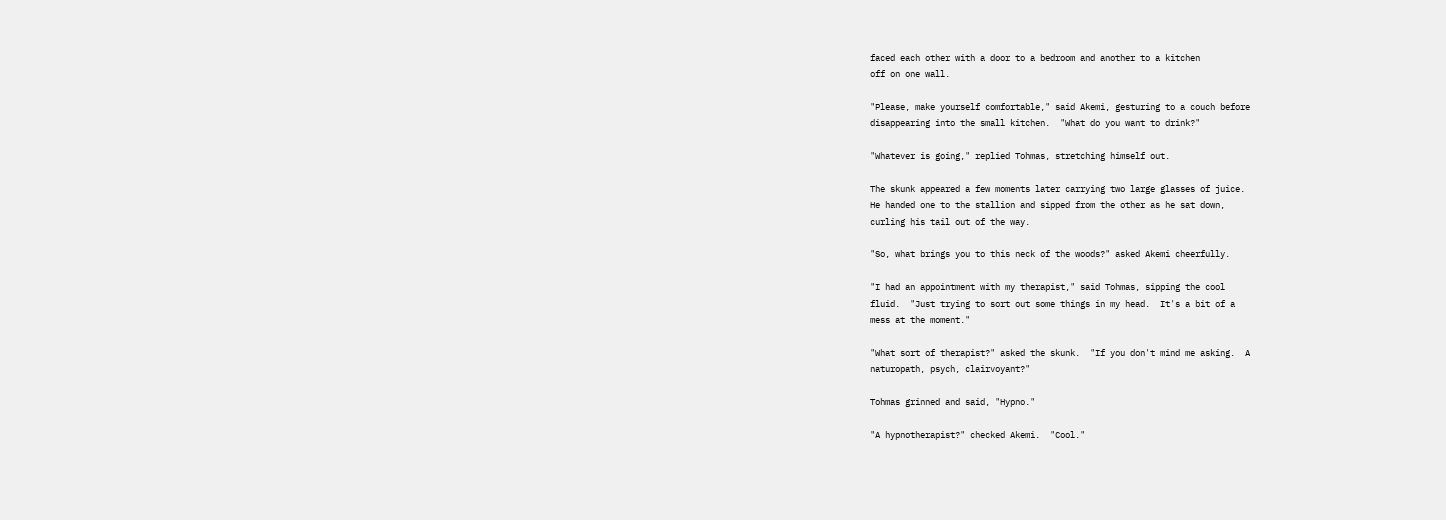faced each other with a door to a bedroom and another to a kitchen
off on one wall.

"Please, make yourself comfortable," said Akemi, gesturing to a couch before
disappearing into the small kitchen.  "What do you want to drink?"

"Whatever is going," replied Tohmas, stretching himself out.

The skunk appeared a few moments later carrying two large glasses of juice.
He handed one to the stallion and sipped from the other as he sat down,
curling his tail out of the way.

"So, what brings you to this neck of the woods?" asked Akemi cheerfully.

"I had an appointment with my therapist," said Tohmas, sipping the cool
fluid.  "Just trying to sort out some things in my head.  It's a bit of a
mess at the moment."

"What sort of therapist?" asked the skunk.  "If you don't mind me asking.  A
naturopath, psych, clairvoyant?"

Tohmas grinned and said, "Hypno."

"A hypnotherapist?" checked Akemi.  "Cool."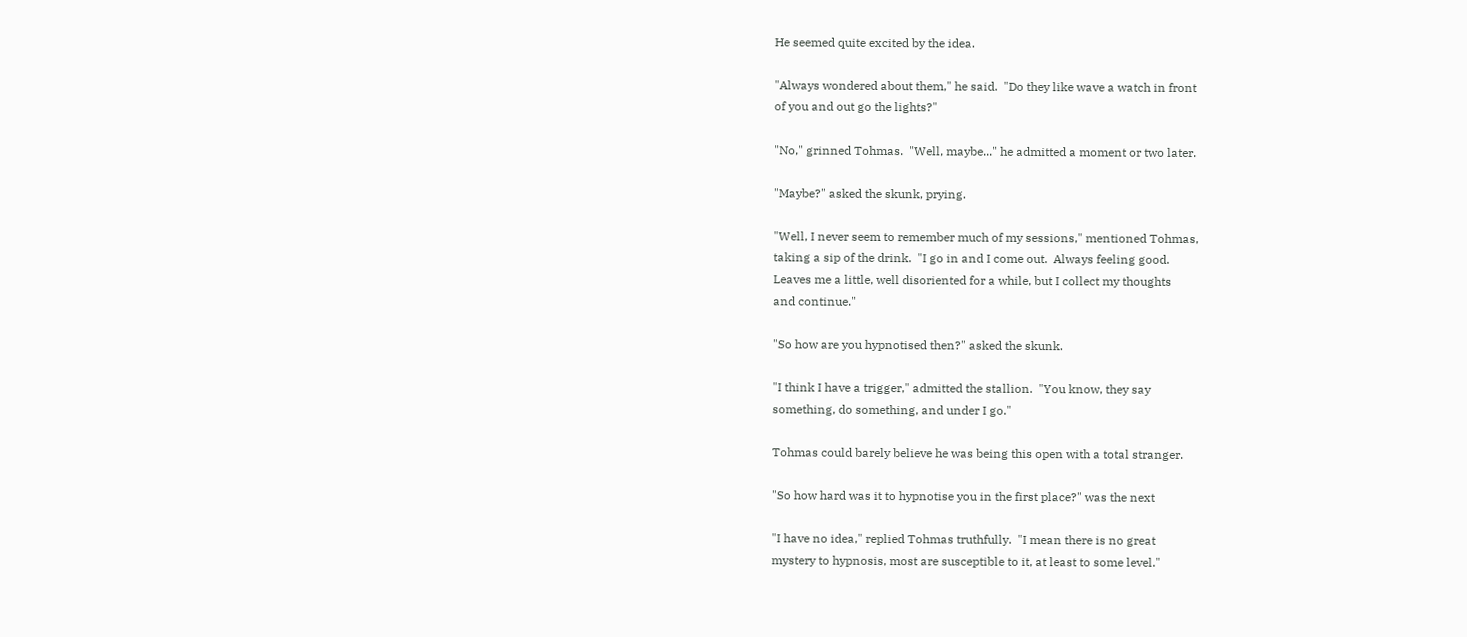He seemed quite excited by the idea.

"Always wondered about them," he said.  "Do they like wave a watch in front
of you and out go the lights?"

"No," grinned Tohmas.  "Well, maybe..." he admitted a moment or two later.

"Maybe?" asked the skunk, prying.

"Well, I never seem to remember much of my sessions," mentioned Tohmas,
taking a sip of the drink.  "I go in and I come out.  Always feeling good.
Leaves me a little, well disoriented for a while, but I collect my thoughts
and continue."

"So how are you hypnotised then?" asked the skunk.

"I think I have a trigger," admitted the stallion.  "You know, they say
something, do something, and under I go."

Tohmas could barely believe he was being this open with a total stranger.

"So how hard was it to hypnotise you in the first place?" was the next

"I have no idea," replied Tohmas truthfully.  "I mean there is no great
mystery to hypnosis, most are susceptible to it, at least to some level."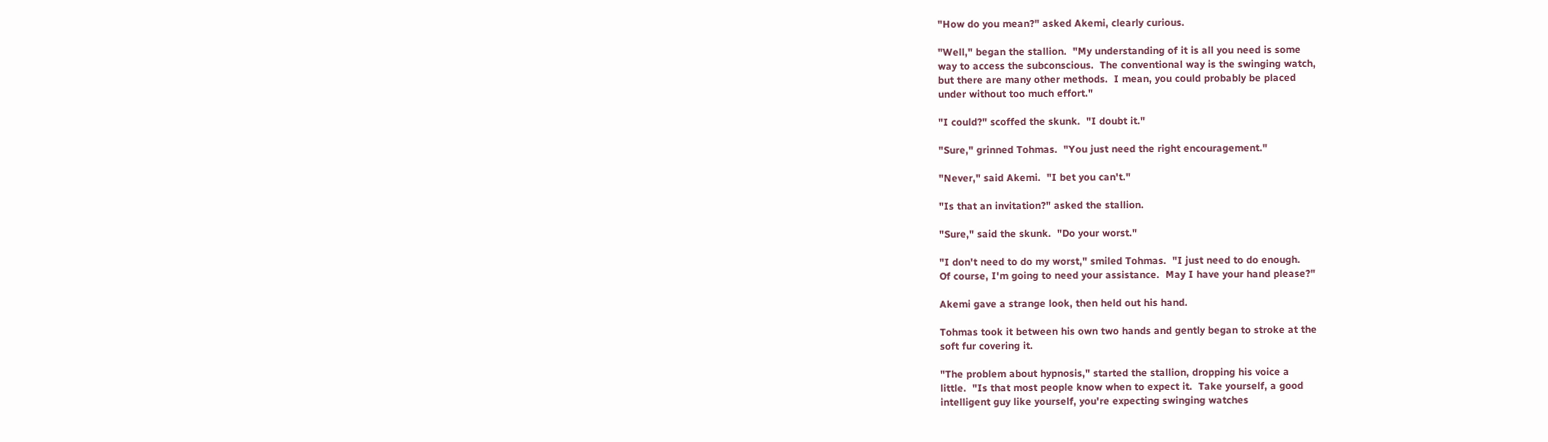"How do you mean?" asked Akemi, clearly curious.

"Well," began the stallion.  "My understanding of it is all you need is some
way to access the subconscious.  The conventional way is the swinging watch,
but there are many other methods.  I mean, you could probably be placed
under without too much effort."

"I could?" scoffed the skunk.  "I doubt it."

"Sure," grinned Tohmas.  "You just need the right encouragement."

"Never," said Akemi.  "I bet you can't."

"Is that an invitation?" asked the stallion.

"Sure," said the skunk.  "Do your worst."

"I don't need to do my worst," smiled Tohmas.  "I just need to do enough.
Of course, I'm going to need your assistance.  May I have your hand please?"

Akemi gave a strange look, then held out his hand.

Tohmas took it between his own two hands and gently began to stroke at the
soft fur covering it.

"The problem about hypnosis," started the stallion, dropping his voice a
little.  "Is that most people know when to expect it.  Take yourself, a good
intelligent guy like yourself, you're expecting swinging watches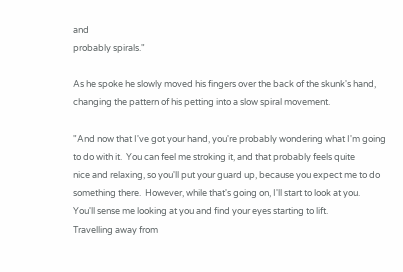and
probably spirals."

As he spoke he slowly moved his fingers over the back of the skunk's hand,
changing the pattern of his petting into a slow spiral movement.

"And now that I've got your hand, you're probably wondering what I'm going
to do with it.  You can feel me stroking it, and that probably feels quite
nice and relaxing, so you'll put your guard up, because you expect me to do
something there.  However, while that's going on, I'll start to look at you.
You'll sense me looking at you and find your eyes starting to lift.
Travelling away from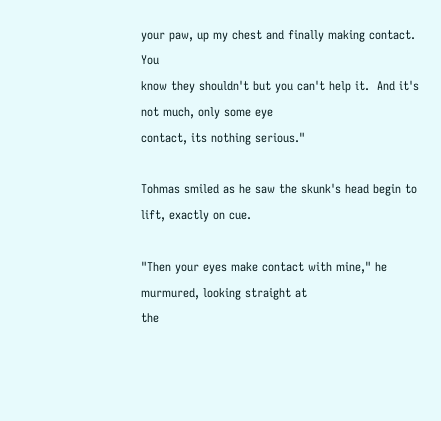your paw, up my chest and finally making contact.  You
know they shouldn't but you can't help it.  And it's not much, only some eye
contact, its nothing serious."

Tohmas smiled as he saw the skunk's head begin to lift, exactly on cue.

"Then your eyes make contact with mine," he murmured, looking straight at
the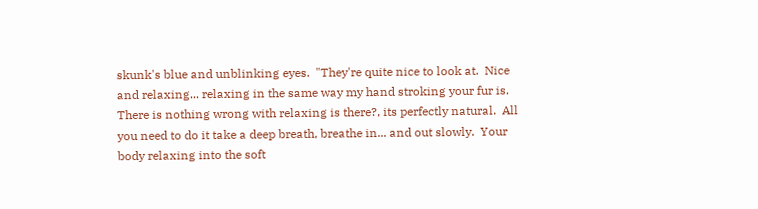skunk's blue and unblinking eyes.  "They're quite nice to look at.  Nice
and relaxing... relaxing in the same way my hand stroking your fur is.
There is nothing wrong with relaxing is there?, its perfectly natural.  All
you need to do it take a deep breath, breathe in... and out slowly.  Your
body relaxing into the soft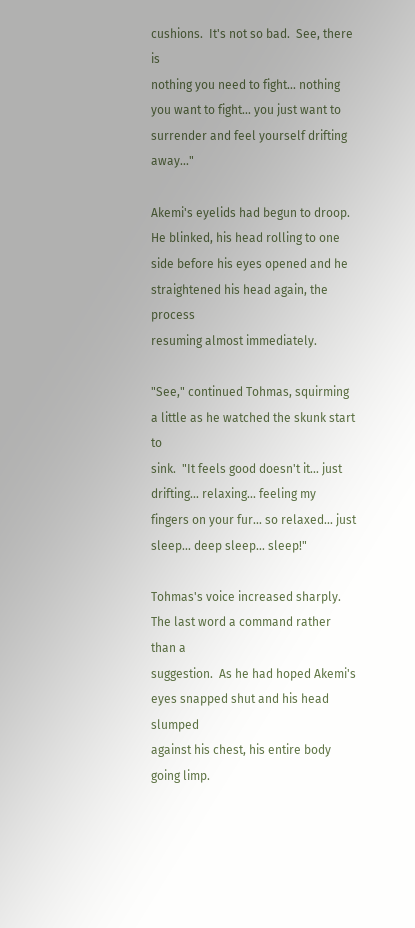cushions.  It's not so bad.  See, there is
nothing you need to fight... nothing you want to fight... you just want to
surrender and feel yourself drifting away..."

Akemi's eyelids had begun to droop.  He blinked, his head rolling to one
side before his eyes opened and he straightened his head again, the process
resuming almost immediately.

"See," continued Tohmas, squirming a little as he watched the skunk start to
sink.  "It feels good doesn't it... just drifting... relaxing... feeling my
fingers on your fur... so relaxed... just sleep... deep sleep... sleep!"

Tohmas's voice increased sharply.  The last word a command rather than a
suggestion.  As he had hoped Akemi's eyes snapped shut and his head slumped
against his chest, his entire body going limp.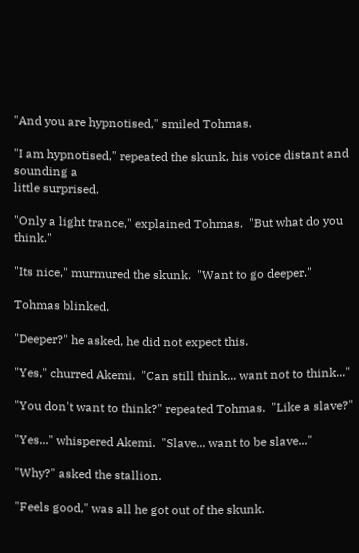"And you are hypnotised," smiled Tohmas.

"I am hypnotised," repeated the skunk, his voice distant and sounding a
little surprised.

"Only a light trance," explained Tohmas.  "But what do you think."

"Its nice," murmured the skunk.  "Want to go deeper."

Tohmas blinked.

"Deeper?" he asked, he did not expect this.

"Yes," churred Akemi.  "Can still think... want not to think..."

"You don't want to think?" repeated Tohmas.  "Like a slave?"

"Yes..." whispered Akemi.  "Slave... want to be slave..."

"Why?" asked the stallion.

"Feels good," was all he got out of the skunk.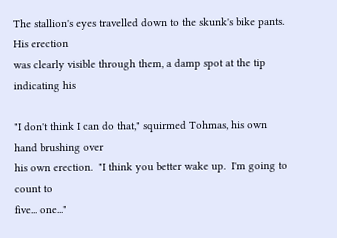The stallion's eyes travelled down to the skunk's bike pants.  His erection
was clearly visible through them, a damp spot at the tip indicating his

"I don't think I can do that," squirmed Tohmas, his own hand brushing over
his own erection.  "I think you better wake up.  I'm going to count to
five... one..."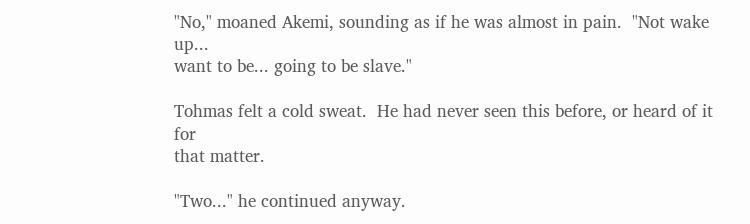"No," moaned Akemi, sounding as if he was almost in pain.  "Not wake up...
want to be... going to be slave."

Tohmas felt a cold sweat.  He had never seen this before, or heard of it for
that matter.

"Two..." he continued anyway.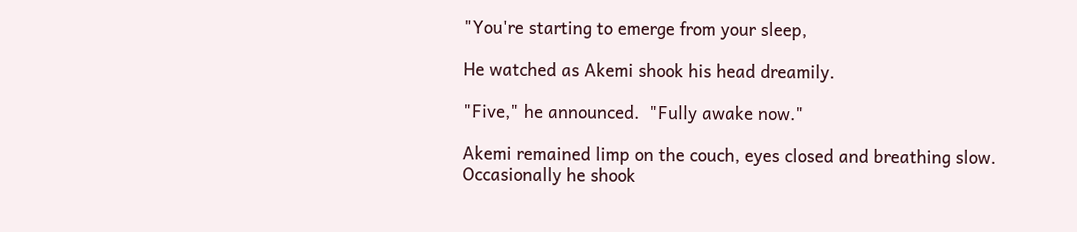"You're starting to emerge from your sleep,

He watched as Akemi shook his head dreamily.

"Five," he announced.  "Fully awake now."

Akemi remained limp on the couch, eyes closed and breathing slow.
Occasionally he shook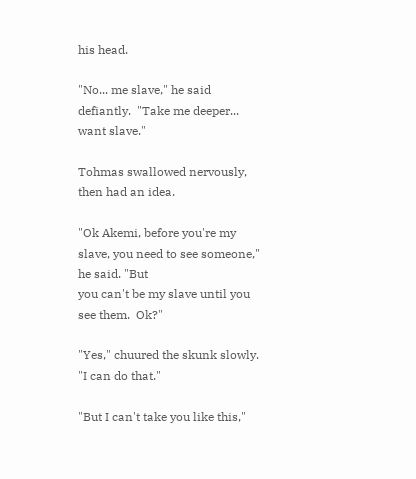his head.

"No... me slave," he said defiantly.  "Take me deeper... want slave."

Tohmas swallowed nervously, then had an idea.

"Ok Akemi, before you're my slave, you need to see someone," he said. "But
you can't be my slave until you see them.  Ok?"

"Yes," chuured the skunk slowly.  "I can do that."

"But I can't take you like this,"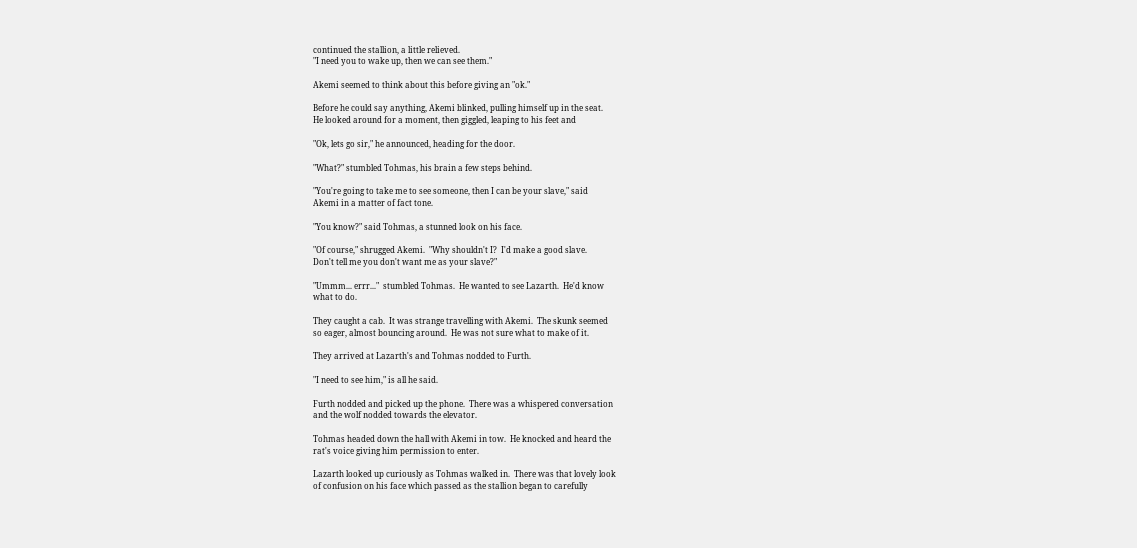continued the stallion, a little relieved.
"I need you to wake up, then we can see them."

Akemi seemed to think about this before giving an "ok."

Before he could say anything, Akemi blinked, pulling himself up in the seat.
He looked around for a moment, then giggled, leaping to his feet and

"Ok, lets go sir," he announced, heading for the door.

"What?" stumbled Tohmas, his brain a few steps behind.

"You're going to take me to see someone, then I can be your slave," said
Akemi in a matter of fact tone.

"You know?" said Tohmas, a stunned look on his face.

"Of course," shrugged Akemi.  "Why shouldn't I?  I'd make a good slave.
Don't tell me you don't want me as your slave?"

"Ummm... errr..."  stumbled Tohmas.  He wanted to see Lazarth.  He'd know
what to do.

They caught a cab.  It was strange travelling with Akemi.  The skunk seemed
so eager, almost bouncing around.  He was not sure what to make of it.

They arrived at Lazarth's and Tohmas nodded to Furth.

"I need to see him," is all he said.

Furth nodded and picked up the phone.  There was a whispered conversation
and the wolf nodded towards the elevator.

Tohmas headed down the hall with Akemi in tow.  He knocked and heard the
rat's voice giving him permission to enter.

Lazarth looked up curiously as Tohmas walked in.  There was that lovely look
of confusion on his face which passed as the stallion began to carefully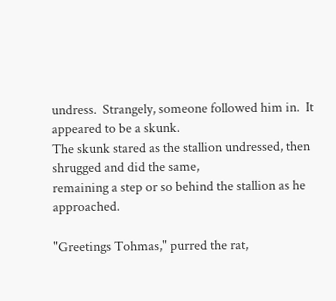undress.  Strangely, someone followed him in.  It appeared to be a skunk.
The skunk stared as the stallion undressed, then shrugged and did the same,
remaining a step or so behind the stallion as he approached.

"Greetings Tohmas," purred the rat,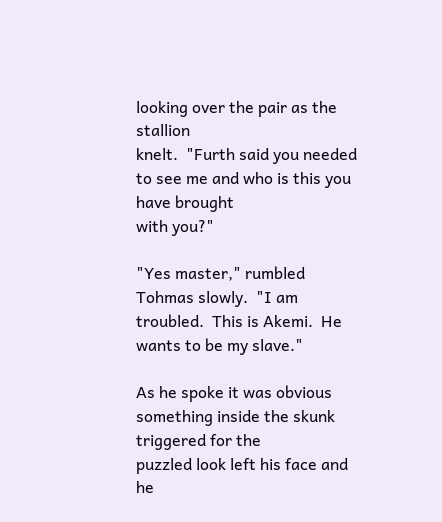looking over the pair as the stallion
knelt.  "Furth said you needed to see me and who is this you have brought
with you?"

"Yes master," rumbled Tohmas slowly.  "I am troubled.  This is Akemi.  He
wants to be my slave."

As he spoke it was obvious something inside the skunk triggered for the
puzzled look left his face and he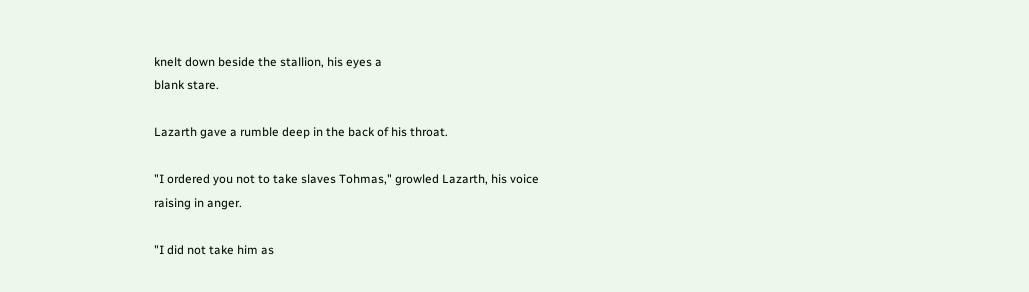knelt down beside the stallion, his eyes a
blank stare.

Lazarth gave a rumble deep in the back of his throat.

"I ordered you not to take slaves Tohmas," growled Lazarth, his voice
raising in anger.

"I did not take him as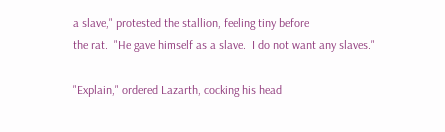a slave," protested the stallion, feeling tiny before
the rat.  "He gave himself as a slave.  I do not want any slaves."

"Explain," ordered Lazarth, cocking his head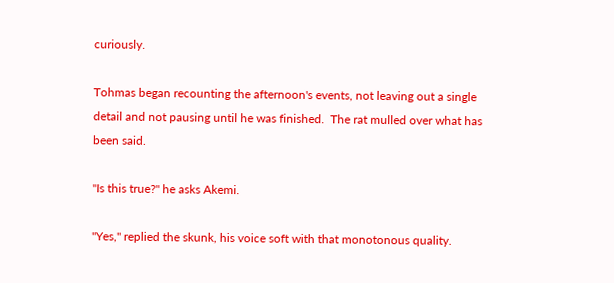curiously.

Tohmas began recounting the afternoon's events, not leaving out a single
detail and not pausing until he was finished.  The rat mulled over what has
been said.

"Is this true?" he asks Akemi.

"Yes," replied the skunk, his voice soft with that monotonous quality.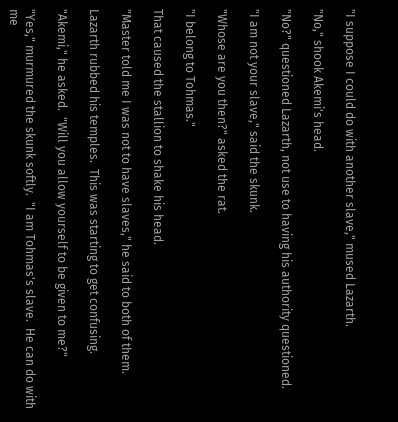"I suppose I could do with another slave," mused Lazarth.

"No," shook Akemi's head.

"No?" questioned Lazarth, not use to having his authority questioned.

"I am not your slave," said the skunk.

"Whose are you then?" asked the rat.

"I belong to Tohmas."

That caused the stallion to shake his head.

"Master told me I was not to have slaves," he said to both of them.

Lazarth rubbed his temples.  This was starting to get confusing.

"Akemi," he asked.  "Will you allow yourself to be given to me?"

"Yes," murmured the skunk softly.  "I am Tohmas's slave.  He can do with me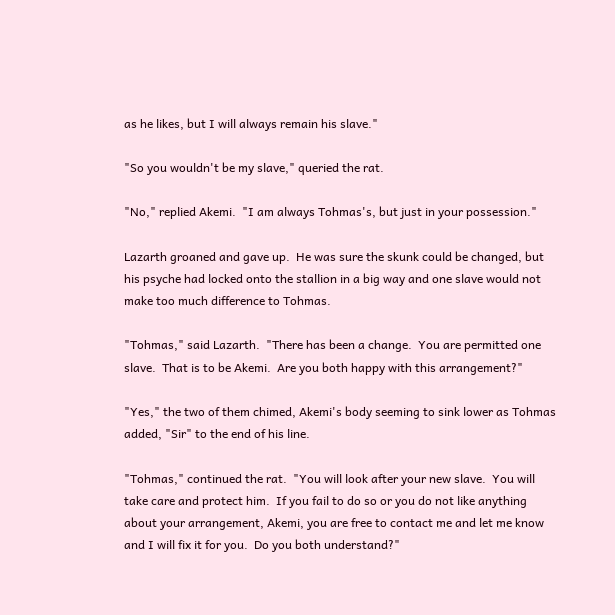as he likes, but I will always remain his slave."

"So you wouldn't be my slave," queried the rat.

"No," replied Akemi.  "I am always Tohmas's, but just in your possession."

Lazarth groaned and gave up.  He was sure the skunk could be changed, but
his psyche had locked onto the stallion in a big way and one slave would not
make too much difference to Tohmas.

"Tohmas," said Lazarth.  "There has been a change.  You are permitted one
slave.  That is to be Akemi.  Are you both happy with this arrangement?"

"Yes," the two of them chimed, Akemi's body seeming to sink lower as Tohmas
added, "Sir" to the end of his line.

"Tohmas," continued the rat.  "You will look after your new slave.  You will
take care and protect him.  If you fail to do so or you do not like anything
about your arrangement, Akemi, you are free to contact me and let me know
and I will fix it for you.  Do you both understand?"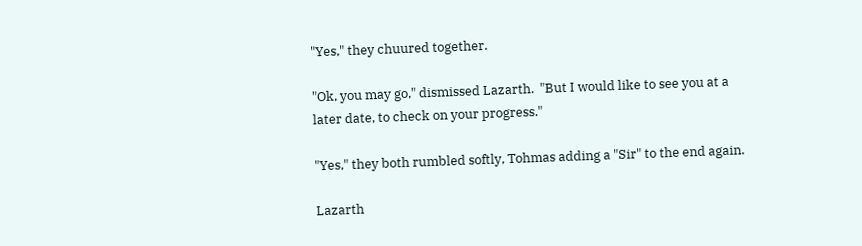"Yes," they chuured together.

"Ok, you may go," dismissed Lazarth.  "But I would like to see you at a
later date, to check on your progress."

"Yes," they both rumbled softly, Tohmas adding a "Sir" to the end again.

Lazarth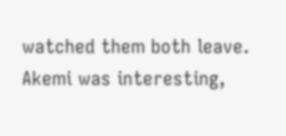watched them both leave.  Akemi was interesting,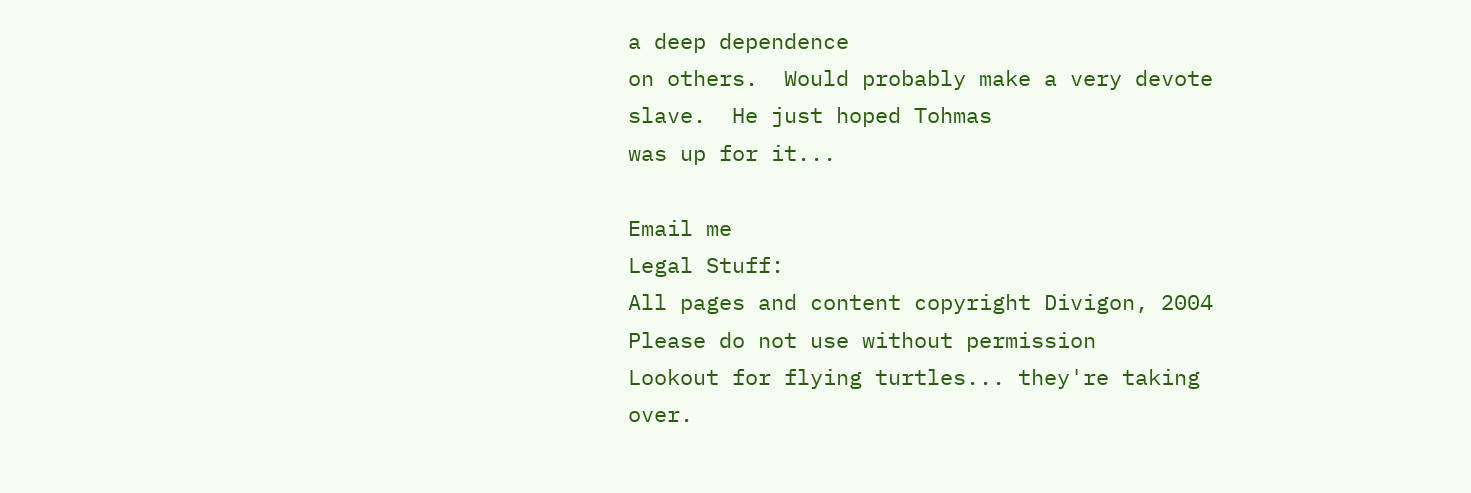a deep dependence
on others.  Would probably make a very devote slave.  He just hoped Tohmas
was up for it...

Email me
Legal Stuff:
All pages and content copyright Divigon, 2004
Please do not use without permission
Lookout for flying turtles... they're taking over.